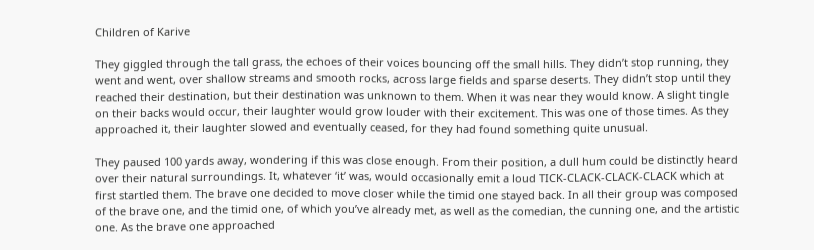Children of Karive

They giggled through the tall grass, the echoes of their voices bouncing off the small hills. They didn’t stop running, they went and went, over shallow streams and smooth rocks, across large fields and sparse deserts. They didn’t stop until they reached their destination, but their destination was unknown to them. When it was near they would know. A slight tingle on their backs would occur, their laughter would grow louder with their excitement. This was one of those times. As they approached it, their laughter slowed and eventually ceased, for they had found something quite unusual.

They paused 100 yards away, wondering if this was close enough. From their position, a dull hum could be distinctly heard over their natural surroundings. It, whatever ‘it’ was, would occasionally emit a loud TICK-CLACK-CLACK-CLACK which at first startled them. The brave one decided to move closer while the timid one stayed back. In all their group was composed of the brave one, and the timid one, of which you’ve already met, as well as the comedian, the cunning one, and the artistic one. As the brave one approached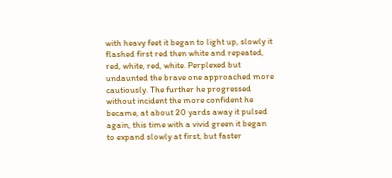with heavy feet it began to light up, slowly it flashed first red then white and repeated, red, white, red, white. Perplexed but undaunted the brave one approached more cautiously. The further he progressed without incident the more confident he became, at about 20 yards away it pulsed again, this time with a vivid green it began to expand slowly at first, but faster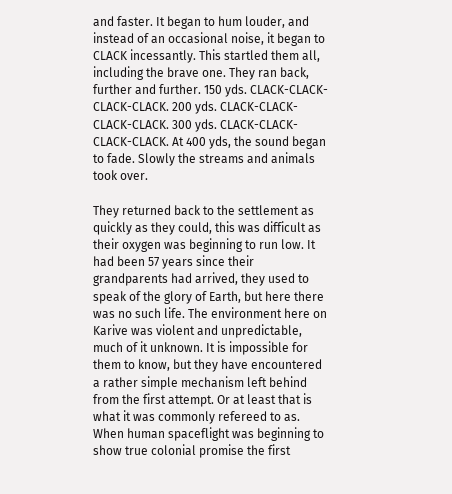and faster. It began to hum louder, and instead of an occasional noise, it began to CLACK incessantly. This startled them all, including the brave one. They ran back, further and further. 150 yds. CLACK-CLACK-CLACK-CLACK. 200 yds. CLACK-CLACK-CLACK-CLACK. 300 yds. CLACK-CLACK-CLACK-CLACK. At 400 yds, the sound began to fade. Slowly the streams and animals took over.

They returned back to the settlement as quickly as they could, this was difficult as their oxygen was beginning to run low. It had been 57 years since their grandparents had arrived, they used to speak of the glory of Earth, but here there was no such life. The environment here on Karive was violent and unpredictable, much of it unknown. It is impossible for them to know, but they have encountered a rather simple mechanism left behind from the first attempt. Or at least that is what it was commonly refereed to as. When human spaceflight was beginning to show true colonial promise the first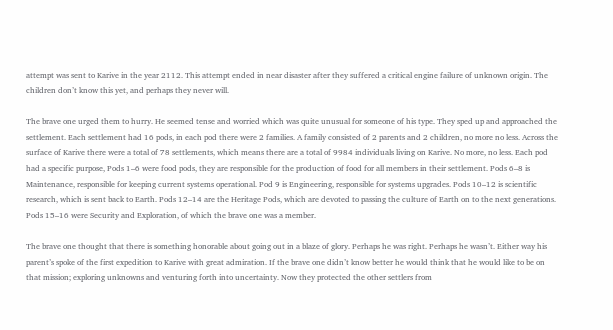attempt was sent to Karive in the year 2112. This attempt ended in near disaster after they suffered a critical engine failure of unknown origin. The children don’t know this yet, and perhaps they never will.

The brave one urged them to hurry. He seemed tense and worried which was quite unusual for someone of his type. They sped up and approached the settlement. Each settlement had 16 pods, in each pod there were 2 families. A family consisted of 2 parents and 2 children, no more no less. Across the surface of Karive there were a total of 78 settlements, which means there are a total of 9984 individuals living on Karive. No more, no less. Each pod had a specific purpose, Pods 1–6 were food pods, they are responsible for the production of food for all members in their settlement. Pods 6–8 is Maintenance, responsible for keeping current systems operational. Pod 9 is Engineering, responsible for systems upgrades. Pods 10–12 is scientific research, which is sent back to Earth. Pods 12–14 are the Heritage Pods, which are devoted to passing the culture of Earth on to the next generations. Pods 15–16 were Security and Exploration, of which the brave one was a member.

The brave one thought that there is something honorable about going out in a blaze of glory. Perhaps he was right. Perhaps he wasn’t. Either way his parent’s spoke of the first expedition to Karive with great admiration. If the brave one didn’t know better he would think that he would like to be on that mission; exploring unknowns and venturing forth into uncertainty. Now they protected the other settlers from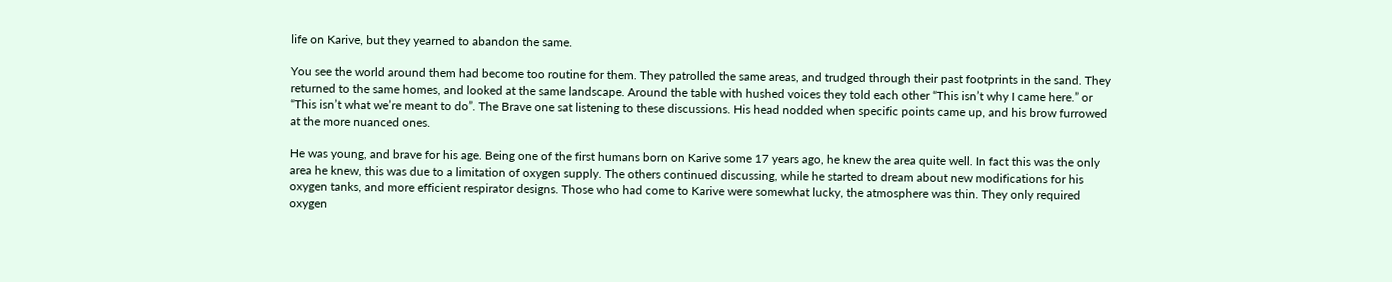life on Karive, but they yearned to abandon the same.

You see the world around them had become too routine for them. They patrolled the same areas, and trudged through their past footprints in the sand. They returned to the same homes, and looked at the same landscape. Around the table with hushed voices they told each other “This isn’t why I came here.” or “This isn’t what we’re meant to do”. The Brave one sat listening to these discussions. His head nodded when specific points came up, and his brow furrowed at the more nuanced ones.

He was young, and brave for his age. Being one of the first humans born on Karive some 17 years ago, he knew the area quite well. In fact this was the only area he knew, this was due to a limitation of oxygen supply. The others continued discussing, while he started to dream about new modifications for his oxygen tanks, and more efficient respirator designs. Those who had come to Karive were somewhat lucky, the atmosphere was thin. They only required oxygen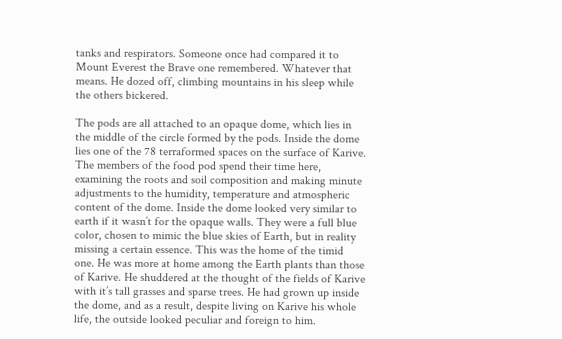tanks and respirators. Someone once had compared it to Mount Everest the Brave one remembered. Whatever that means. He dozed off, climbing mountains in his sleep while the others bickered.

The pods are all attached to an opaque dome, which lies in the middle of the circle formed by the pods. Inside the dome lies one of the 78 terraformed spaces on the surface of Karive. The members of the food pod spend their time here, examining the roots and soil composition and making minute adjustments to the humidity, temperature and atmospheric content of the dome. Inside the dome looked very similar to earth if it wasn’t for the opaque walls. They were a full blue color, chosen to mimic the blue skies of Earth, but in reality missing a certain essence. This was the home of the timid one. He was more at home among the Earth plants than those of Karive. He shuddered at the thought of the fields of Karive with it’s tall grasses and sparse trees. He had grown up inside the dome, and as a result, despite living on Karive his whole life, the outside looked peculiar and foreign to him.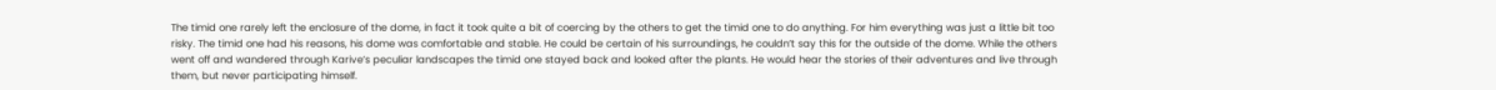The timid one rarely left the enclosure of the dome, in fact it took quite a bit of coercing by the others to get the timid one to do anything. For him everything was just a little bit too risky. The timid one had his reasons, his dome was comfortable and stable. He could be certain of his surroundings, he couldn’t say this for the outside of the dome. While the others went off and wandered through Karive’s peculiar landscapes the timid one stayed back and looked after the plants. He would hear the stories of their adventures and live through them, but never participating himself.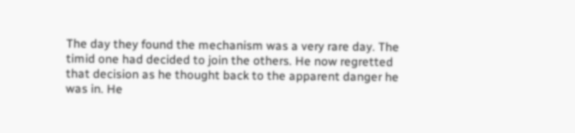The day they found the mechanism was a very rare day. The timid one had decided to join the others. He now regretted that decision as he thought back to the apparent danger he was in. He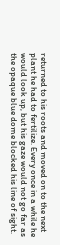returned to his roots and moved on to the next plant he had to fertilize. Every once in a while he would look up, but his gaze would not go far as the opaque blue dome blocked his line of sight.